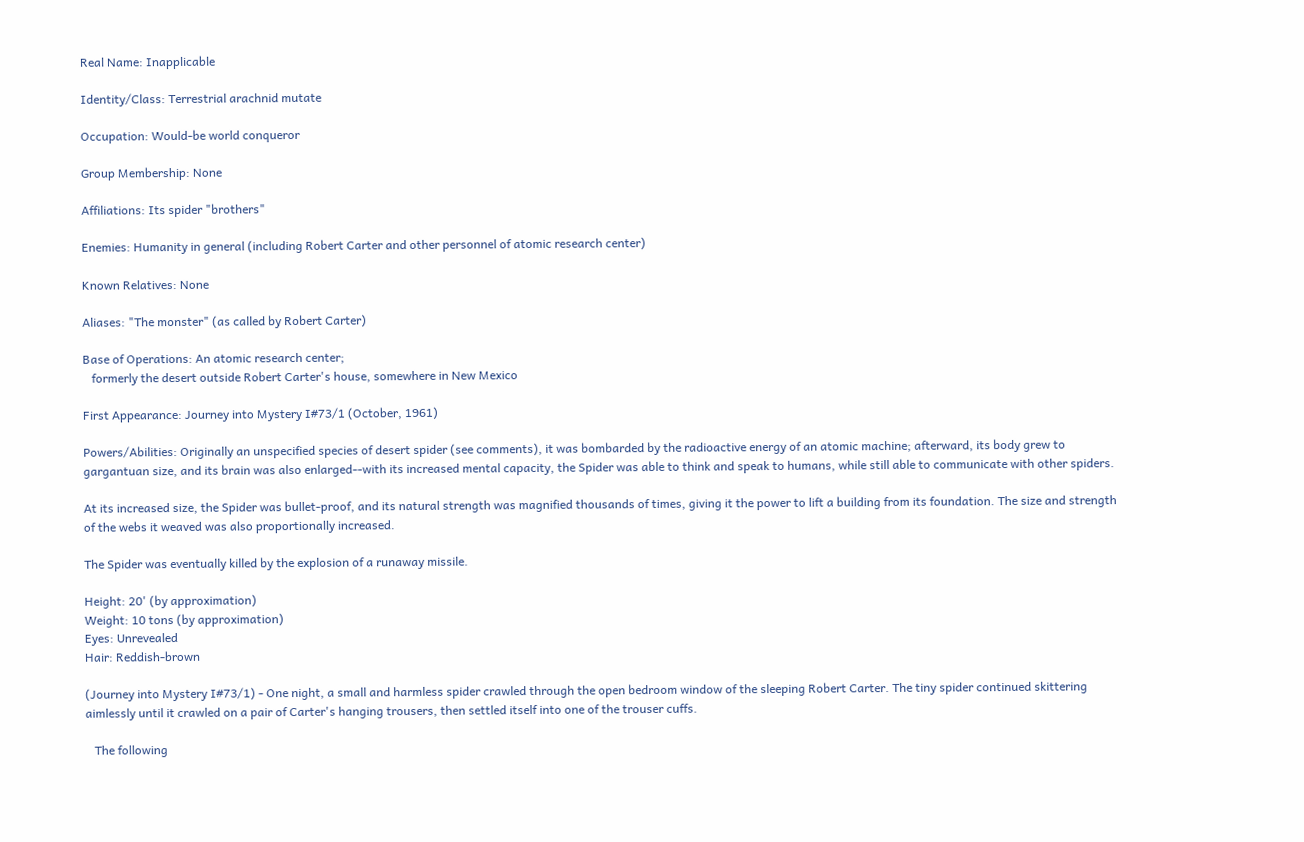Real Name: Inapplicable

Identity/Class: Terrestrial arachnid mutate

Occupation: Would-be world conqueror

Group Membership: None

Affiliations: Its spider "brothers"

Enemies: Humanity in general (including Robert Carter and other personnel of atomic research center)

Known Relatives: None

Aliases: "The monster" (as called by Robert Carter)

Base of Operations: An atomic research center;
   formerly the desert outside Robert Carter's house, somewhere in New Mexico

First Appearance: Journey into Mystery I#73/1 (October, 1961)

Powers/Abilities: Originally an unspecified species of desert spider (see comments), it was bombarded by the radioactive energy of an atomic machine; afterward, its body grew to gargantuan size, and its brain was also enlarged--with its increased mental capacity, the Spider was able to think and speak to humans, while still able to communicate with other spiders.

At its increased size, the Spider was bullet-proof, and its natural strength was magnified thousands of times, giving it the power to lift a building from its foundation. The size and strength of the webs it weaved was also proportionally increased.

The Spider was eventually killed by the explosion of a runaway missile.

Height: 20' (by approximation)
Weight: 10 tons (by approximation)
Eyes: Unrevealed
Hair: Reddish-brown

(Journey into Mystery I#73/1) - One night, a small and harmless spider crawled through the open bedroom window of the sleeping Robert Carter. The tiny spider continued skittering aimlessly until it crawled on a pair of Carter's hanging trousers, then settled itself into one of the trouser cuffs.

   The following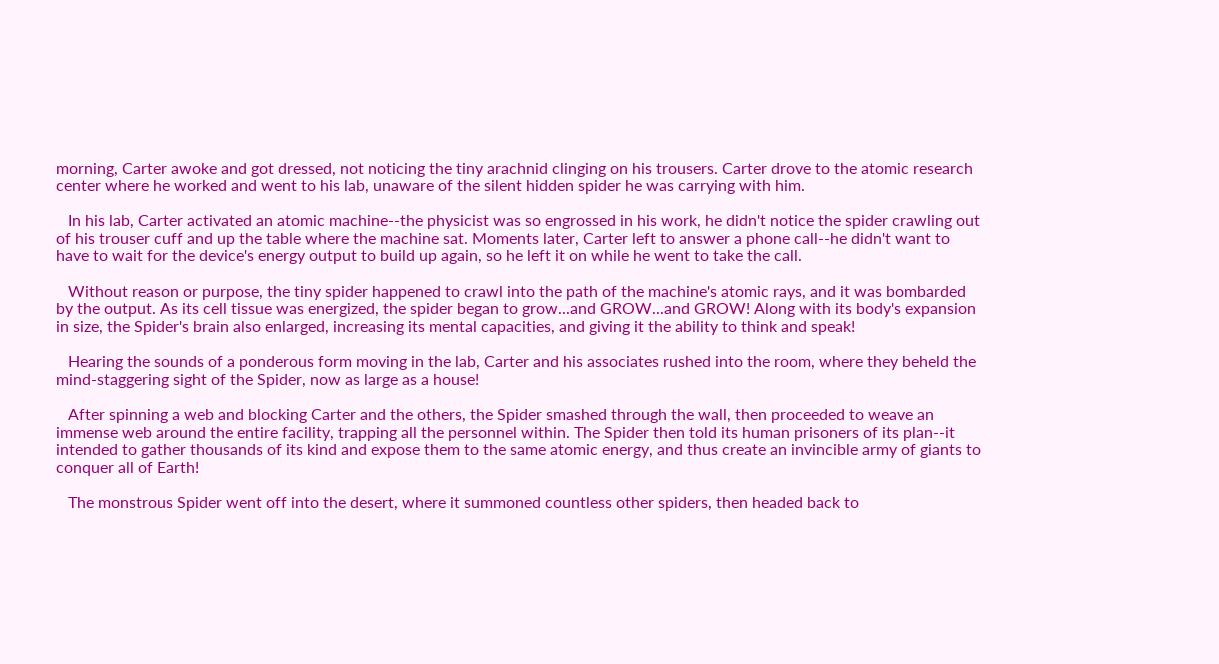morning, Carter awoke and got dressed, not noticing the tiny arachnid clinging on his trousers. Carter drove to the atomic research center where he worked and went to his lab, unaware of the silent hidden spider he was carrying with him.

   In his lab, Carter activated an atomic machine--the physicist was so engrossed in his work, he didn't notice the spider crawling out of his trouser cuff and up the table where the machine sat. Moments later, Carter left to answer a phone call--he didn't want to have to wait for the device's energy output to build up again, so he left it on while he went to take the call.

   Without reason or purpose, the tiny spider happened to crawl into the path of the machine's atomic rays, and it was bombarded by the output. As its cell tissue was energized, the spider began to grow...and GROW...and GROW! Along with its body's expansion in size, the Spider's brain also enlarged, increasing its mental capacities, and giving it the ability to think and speak!

   Hearing the sounds of a ponderous form moving in the lab, Carter and his associates rushed into the room, where they beheld the mind-staggering sight of the Spider, now as large as a house!

   After spinning a web and blocking Carter and the others, the Spider smashed through the wall, then proceeded to weave an immense web around the entire facility, trapping all the personnel within. The Spider then told its human prisoners of its plan--it intended to gather thousands of its kind and expose them to the same atomic energy, and thus create an invincible army of giants to conquer all of Earth!

   The monstrous Spider went off into the desert, where it summoned countless other spiders, then headed back to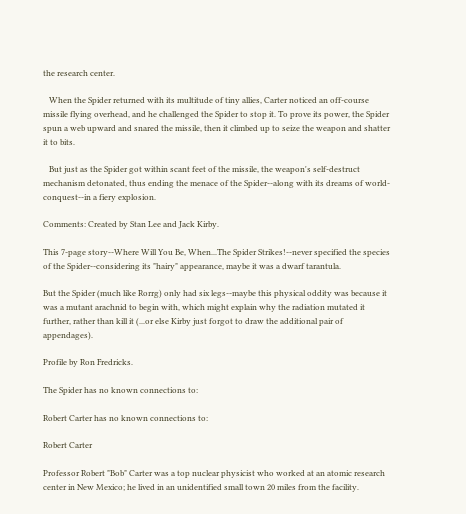the research center.

   When the Spider returned with its multitude of tiny allies, Carter noticed an off-course missile flying overhead, and he challenged the Spider to stop it. To prove its power, the Spider spun a web upward and snared the missile, then it climbed up to seize the weapon and shatter it to bits.

   But just as the Spider got within scant feet of the missile, the weapon's self-destruct mechanism detonated, thus ending the menace of the Spider--along with its dreams of world-conquest--in a fiery explosion.

Comments: Created by Stan Lee and Jack Kirby.

This 7-page story--Where Will You Be, When...The Spider Strikes!--never specified the species of the Spider--considering its "hairy" appearance, maybe it was a dwarf tarantula.

But the Spider (much like Rorrg) only had six legs--maybe this physical oddity was because it was a mutant arachnid to begin with, which might explain why the radiation mutated it further, rather than kill it (...or else Kirby just forgot to draw the additional pair of appendages).

Profile by Ron Fredricks.

The Spider has no known connections to:

Robert Carter has no known connections to:

Robert Carter

Professor Robert "Bob" Carter was a top nuclear physicist who worked at an atomic research center in New Mexico; he lived in an unidentified small town 20 miles from the facility.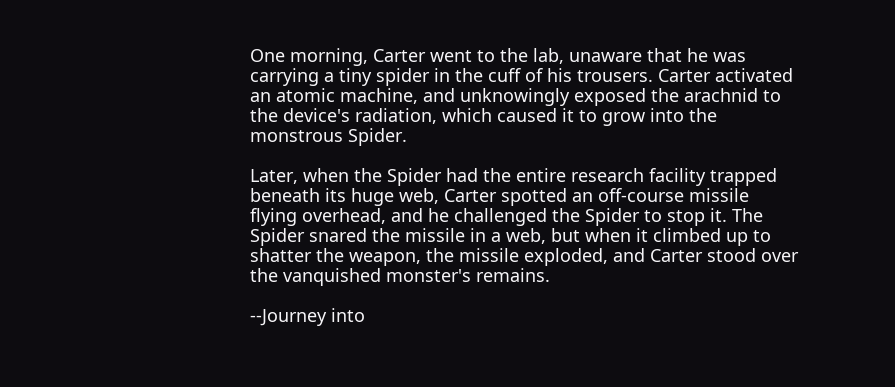One morning, Carter went to the lab, unaware that he was carrying a tiny spider in the cuff of his trousers. Carter activated an atomic machine, and unknowingly exposed the arachnid to the device's radiation, which caused it to grow into the monstrous Spider.

Later, when the Spider had the entire research facility trapped beneath its huge web, Carter spotted an off-course missile flying overhead, and he challenged the Spider to stop it. The Spider snared the missile in a web, but when it climbed up to shatter the weapon, the missile exploded, and Carter stood over the vanquished monster's remains.

--Journey into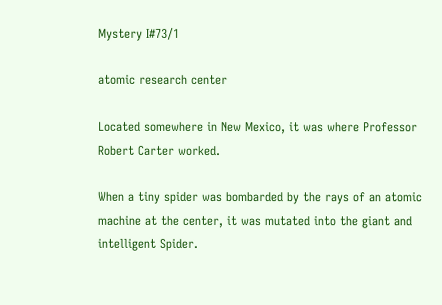Mystery I#73/1

atomic research center

Located somewhere in New Mexico, it was where Professor Robert Carter worked.

When a tiny spider was bombarded by the rays of an atomic machine at the center, it was mutated into the giant and intelligent Spider.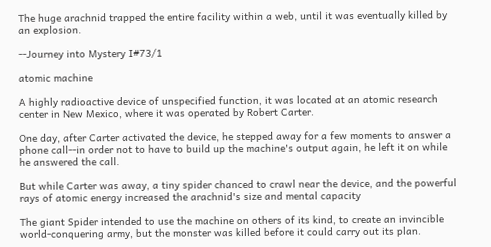The huge arachnid trapped the entire facility within a web, until it was eventually killed by an explosion.

--Journey into Mystery I#73/1

atomic machine

A highly radioactive device of unspecified function, it was located at an atomic research center in New Mexico, where it was operated by Robert Carter.

One day, after Carter activated the device, he stepped away for a few moments to answer a phone call--in order not to have to build up the machine's output again, he left it on while he answered the call.

But while Carter was away, a tiny spider chanced to crawl near the device, and the powerful rays of atomic energy increased the arachnid's size and mental capacity

The giant Spider intended to use the machine on others of its kind, to create an invincible world-conquering army, but the monster was killed before it could carry out its plan.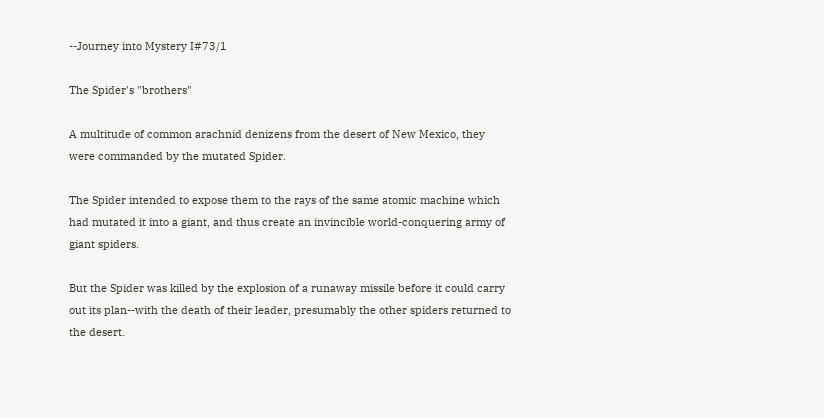--Journey into Mystery I#73/1

The Spider's "brothers"

A multitude of common arachnid denizens from the desert of New Mexico, they were commanded by the mutated Spider.

The Spider intended to expose them to the rays of the same atomic machine which had mutated it into a giant, and thus create an invincible world-conquering army of giant spiders.

But the Spider was killed by the explosion of a runaway missile before it could carry out its plan--with the death of their leader, presumably the other spiders returned to the desert.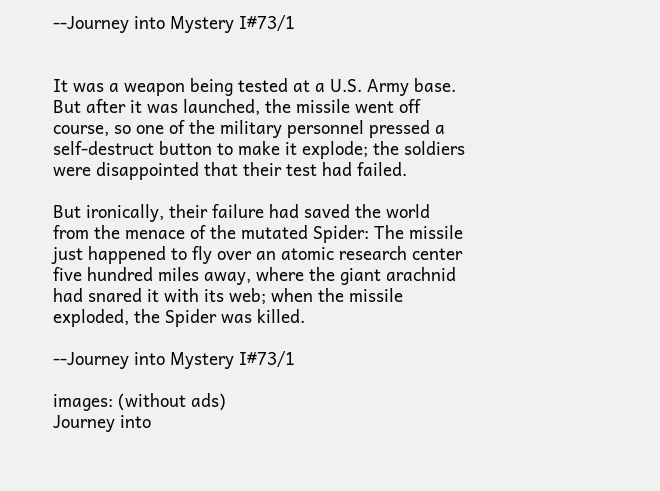--Journey into Mystery I#73/1


It was a weapon being tested at a U.S. Army base. But after it was launched, the missile went off course, so one of the military personnel pressed a self-destruct button to make it explode; the soldiers were disappointed that their test had failed.

But ironically, their failure had saved the world from the menace of the mutated Spider: The missile just happened to fly over an atomic research center five hundred miles away, where the giant arachnid had snared it with its web; when the missile exploded, the Spider was killed.

--Journey into Mystery I#73/1

images: (without ads)
Journey into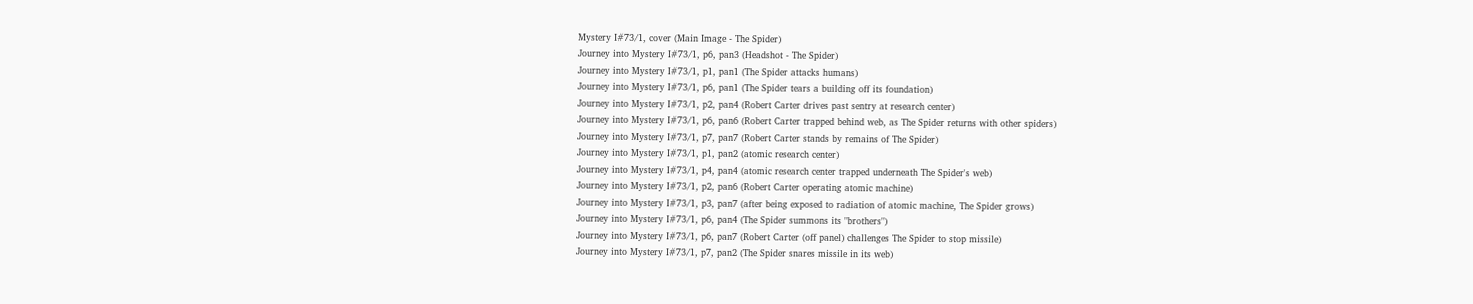Mystery I#73/1, cover (Main Image - The Spider)
Journey into Mystery I#73/1, p6, pan3 (Headshot - The Spider)
Journey into Mystery I#73/1, p1, pan1 (The Spider attacks humans)
Journey into Mystery I#73/1, p6, pan1 (The Spider tears a building off its foundation)
Journey into Mystery I#73/1, p2, pan4 (Robert Carter drives past sentry at research center)
Journey into Mystery I#73/1, p6, pan6 (Robert Carter trapped behind web, as The Spider returns with other spiders)
Journey into Mystery I#73/1, p7, pan7 (Robert Carter stands by remains of The Spider)
Journey into Mystery I#73/1, p1, pan2 (atomic research center)
Journey into Mystery I#73/1, p4, pan4 (atomic research center trapped underneath The Spider's web)
Journey into Mystery I#73/1, p2, pan6 (Robert Carter operating atomic machine)
Journey into Mystery I#73/1, p3, pan7 (after being exposed to radiation of atomic machine, The Spider grows)
Journey into Mystery I#73/1, p6, pan4 (The Spider summons its "brothers")
Journey into Mystery I#73/1, p6, pan7 (Robert Carter (off panel) challenges The Spider to stop missile)
Journey into Mystery I#73/1, p7, pan2 (The Spider snares missile in its web)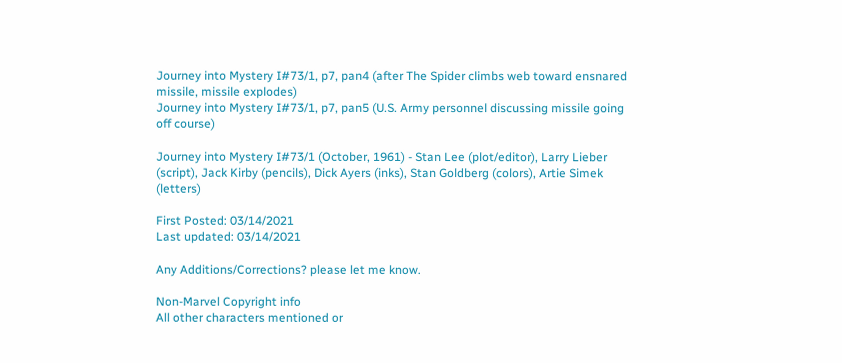Journey into Mystery I#73/1, p7, pan4 (after The Spider climbs web toward ensnared missile, missile explodes)
Journey into Mystery I#73/1, p7, pan5 (U.S. Army personnel discussing missile going off course)

Journey into Mystery I#73/1 (October, 1961) - Stan Lee (plot/editor), Larry Lieber (script), Jack Kirby (pencils), Dick Ayers (inks), Stan Goldberg (colors), Artie Simek (letters)

First Posted: 03/14/2021
Last updated: 03/14/2021

Any Additions/Corrections? please let me know.

Non-Marvel Copyright info
All other characters mentioned or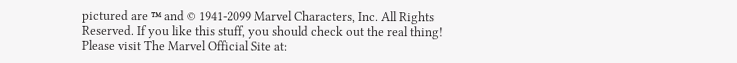pictured are ™ and © 1941-2099 Marvel Characters, Inc. All Rights Reserved. If you like this stuff, you should check out the real thing!
Please visit The Marvel Official Site at: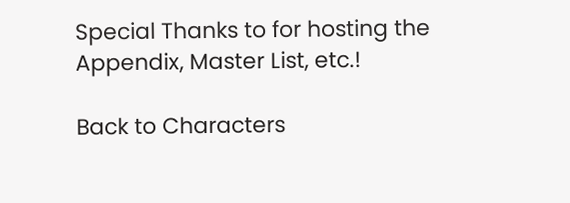Special Thanks to for hosting the Appendix, Master List, etc.!

Back to Characters